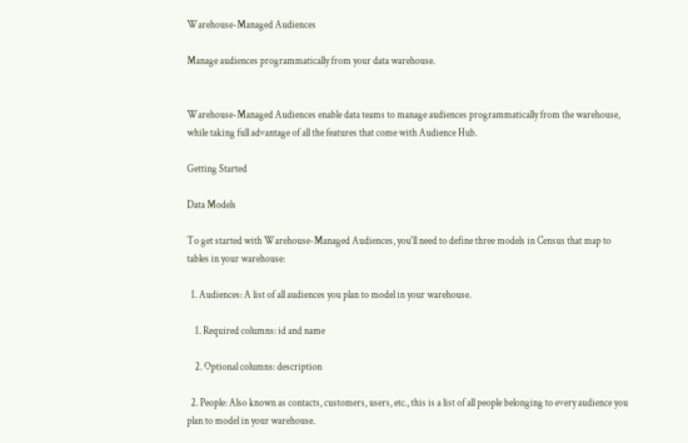Warehouse-Managed Audiences

Manage audiences programmatically from your data warehouse.


Warehouse-Managed Audiences enable data teams to manage audiences programmatically from the warehouse, while taking full advantage of all the features that come with Audience Hub.

Getting Started

Data Models

To get started with Warehouse-Managed Audiences, you'll need to define three models in Census that map to tables in your warehouse:

  1. Audiences: A list of all audiences you plan to model in your warehouse.

    1. Required columns: id and name

    2. Optional columns: description

  2. People: Also known as contacts, customers, users, etc., this is a list of all people belonging to every audience you plan to model in your warehouse.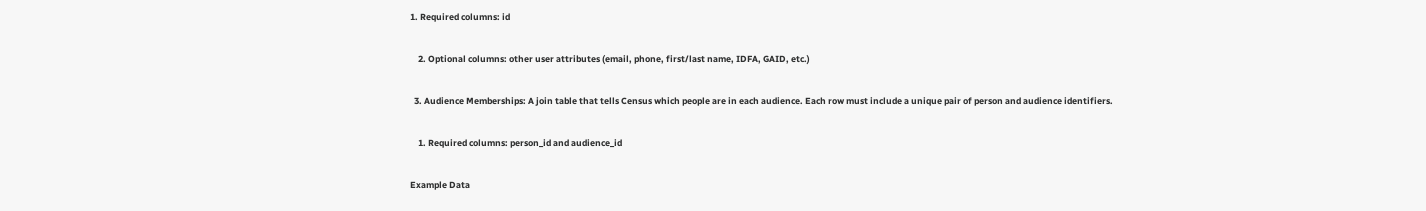1. Required columns: id

    2. Optional columns: other user attributes (email, phone, first/last name, IDFA, GAID, etc.)

  3. Audience Memberships: A join table that tells Census which people are in each audience. Each row must include a unique pair of person and audience identifiers.

    1. Required columns: person_id and audience_id

Example Data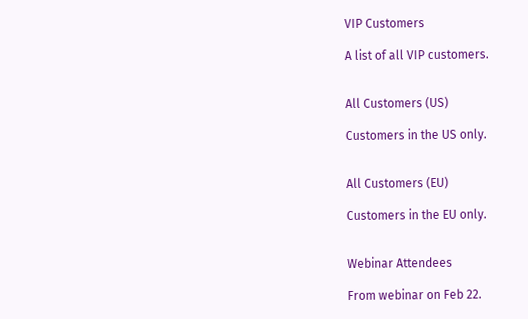VIP Customers

A list of all VIP customers.


All Customers (US)

Customers in the US only.


All Customers (EU)

Customers in the EU only.


Webinar Attendees

From webinar on Feb 22.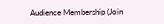Audience Membership (Join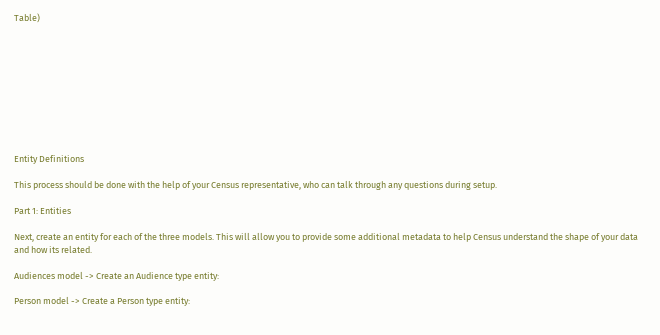Table)










Entity Definitions

This process should be done with the help of your Census representative, who can talk through any questions during setup.

Part 1: Entities

Next, create an entity for each of the three models. This will allow you to provide some additional metadata to help Census understand the shape of your data and how its related.

Audiences model -> Create an Audience type entity:

Person model -> Create a Person type entity: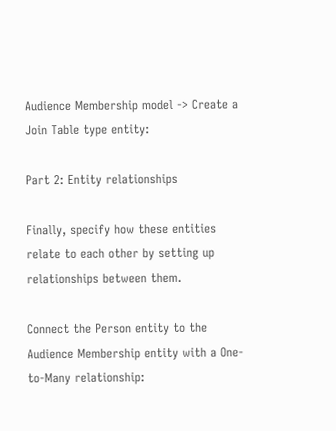Audience Membership model -> Create a Join Table type entity:

Part 2: Entity relationships

Finally, specify how these entities relate to each other by setting up relationships between them.

Connect the Person entity to the Audience Membership entity with a One-to-Many relationship: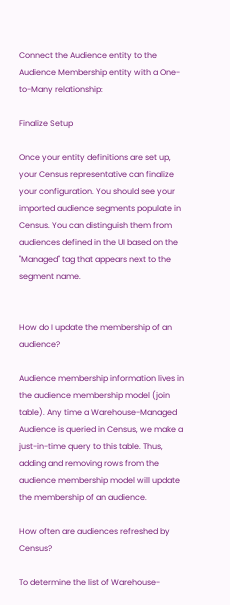Connect the Audience entity to the Audience Membership entity with a One-to-Many relationship:

Finalize Setup

Once your entity definitions are set up, your Census representative can finalize your configuration. You should see your imported audience segments populate in Census. You can distinguish them from audiences defined in the UI based on the "Managed" tag that appears next to the segment name.


How do I update the membership of an audience?

Audience membership information lives in the audience membership model (join table). Any time a Warehouse-Managed Audience is queried in Census, we make a just-in-time query to this table. Thus, adding and removing rows from the audience membership model will update the membership of an audience.

How often are audiences refreshed by Census?

To determine the list of Warehouse-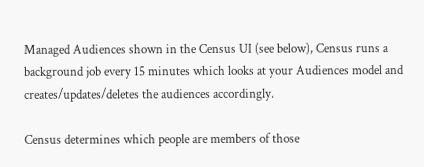Managed Audiences shown in the Census UI (see below), Census runs a background job every 15 minutes which looks at your Audiences model and creates/updates/deletes the audiences accordingly.

Census determines which people are members of those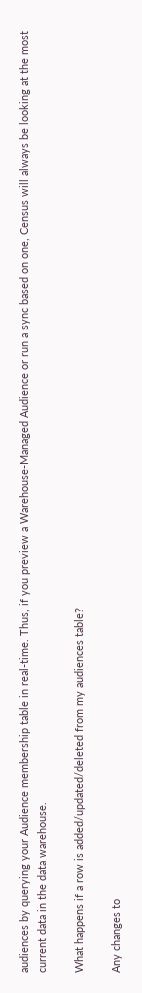audiences by querying your Audience membership table in real-time. Thus, if you preview a Warehouse-Managed Audience or run a sync based on one, Census will always be looking at the most current data in the data warehouse.

What happens if a row is added/updated/deleted from my audiences table?

Any changes to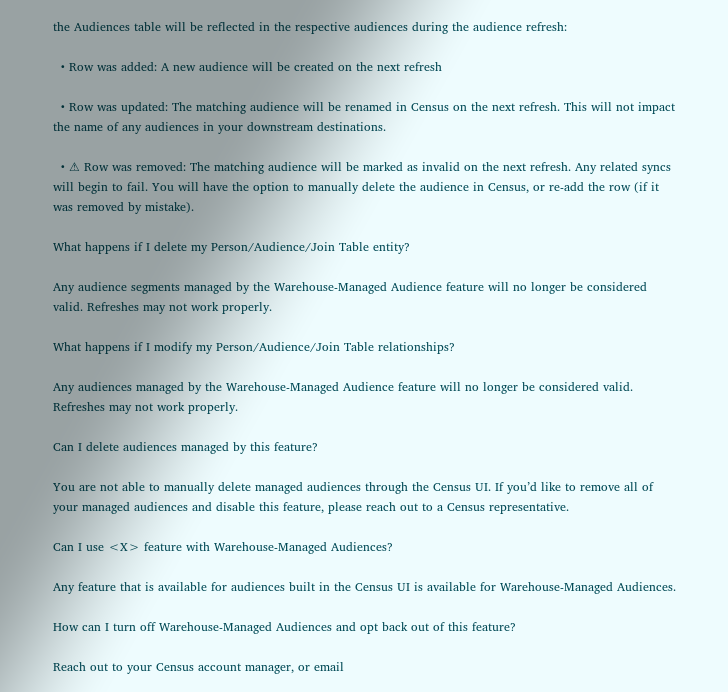the Audiences table will be reflected in the respective audiences during the audience refresh:

  • Row was added: A new audience will be created on the next refresh

  • Row was updated: The matching audience will be renamed in Census on the next refresh. This will not impact the name of any audiences in your downstream destinations.

  • ⚠ Row was removed: The matching audience will be marked as invalid on the next refresh. Any related syncs will begin to fail. You will have the option to manually delete the audience in Census, or re-add the row (if it was removed by mistake).

What happens if I delete my Person/Audience/Join Table entity?

Any audience segments managed by the Warehouse-Managed Audience feature will no longer be considered valid. Refreshes may not work properly.

What happens if I modify my Person/Audience/Join Table relationships?

Any audiences managed by the Warehouse-Managed Audience feature will no longer be considered valid. Refreshes may not work properly.

Can I delete audiences managed by this feature?

You are not able to manually delete managed audiences through the Census UI. If you’d like to remove all of your managed audiences and disable this feature, please reach out to a Census representative.

Can I use <X> feature with Warehouse-Managed Audiences?

Any feature that is available for audiences built in the Census UI is available for Warehouse-Managed Audiences.

How can I turn off Warehouse-Managed Audiences and opt back out of this feature?

Reach out to your Census account manager, or email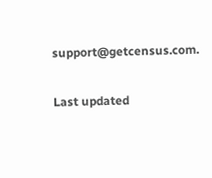support@getcensus.com.

Last updated